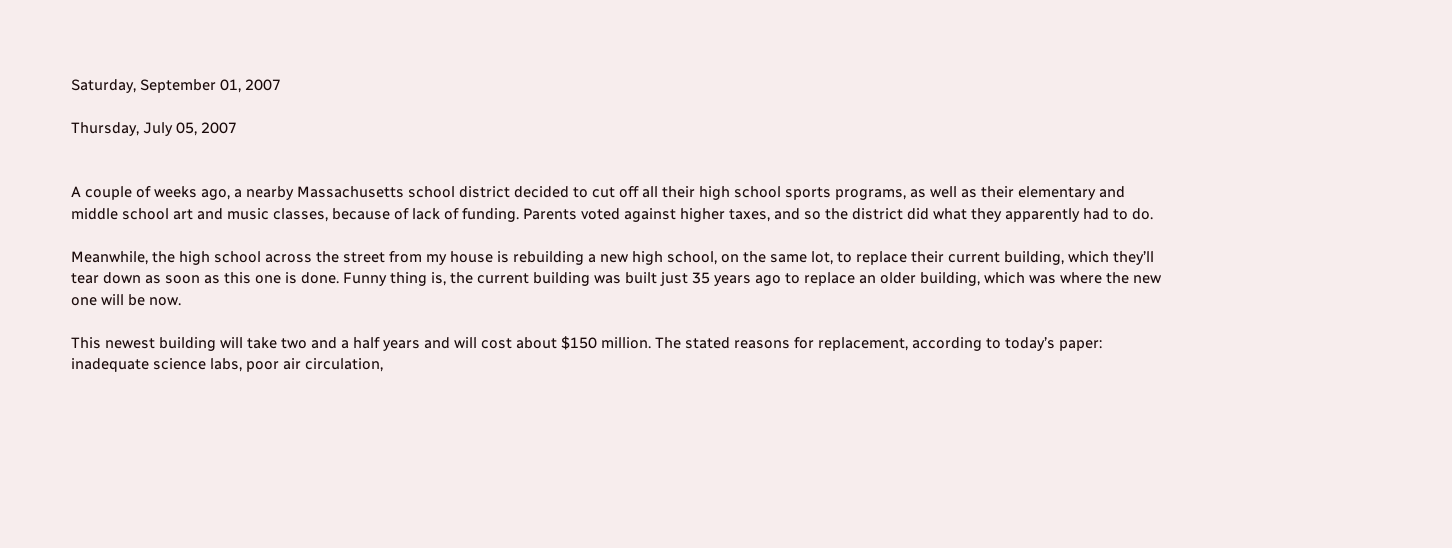Saturday, September 01, 2007

Thursday, July 05, 2007


A couple of weeks ago, a nearby Massachusetts school district decided to cut off all their high school sports programs, as well as their elementary and middle school art and music classes, because of lack of funding. Parents voted against higher taxes, and so the district did what they apparently had to do.

Meanwhile, the high school across the street from my house is rebuilding a new high school, on the same lot, to replace their current building, which they’ll tear down as soon as this one is done. Funny thing is, the current building was built just 35 years ago to replace an older building, which was where the new one will be now.

This newest building will take two and a half years and will cost about $150 million. The stated reasons for replacement, according to today’s paper: inadequate science labs, poor air circulation,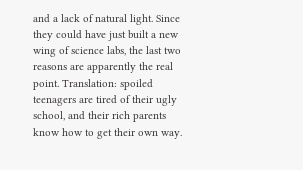and a lack of natural light. Since they could have just built a new wing of science labs, the last two reasons are apparently the real point. Translation: spoiled teenagers are tired of their ugly school, and their rich parents know how to get their own way.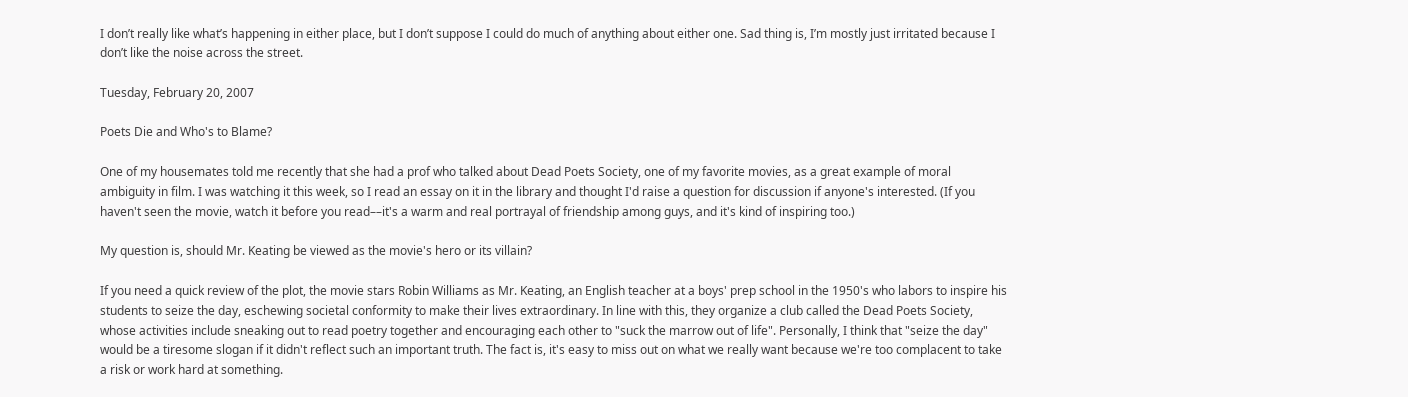I don’t really like what’s happening in either place, but I don’t suppose I could do much of anything about either one. Sad thing is, I’m mostly just irritated because I don’t like the noise across the street.

Tuesday, February 20, 2007

Poets Die and Who's to Blame?

One of my housemates told me recently that she had a prof who talked about Dead Poets Society, one of my favorite movies, as a great example of moral ambiguity in film. I was watching it this week, so I read an essay on it in the library and thought I'd raise a question for discussion if anyone's interested. (If you haven't seen the movie, watch it before you read––it's a warm and real portrayal of friendship among guys, and it's kind of inspiring too.)

My question is, should Mr. Keating be viewed as the movie's hero or its villain?

If you need a quick review of the plot, the movie stars Robin Williams as Mr. Keating, an English teacher at a boys' prep school in the 1950's who labors to inspire his students to seize the day, eschewing societal conformity to make their lives extraordinary. In line with this, they organize a club called the Dead Poets Society, whose activities include sneaking out to read poetry together and encouraging each other to "suck the marrow out of life". Personally, I think that "seize the day" would be a tiresome slogan if it didn't reflect such an important truth. The fact is, it's easy to miss out on what we really want because we're too complacent to take a risk or work hard at something.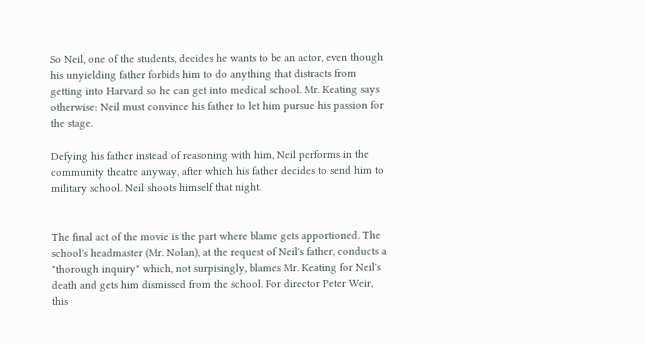So Neil, one of the students, decides he wants to be an actor, even though his unyielding father forbids him to do anything that distracts from getting into Harvard so he can get into medical school. Mr. Keating says otherwise: Neil must convince his father to let him pursue his passion for the stage.

Defying his father instead of reasoning with him, Neil performs in the community theatre anyway, after which his father decides to send him to military school. Neil shoots himself that night.


The final act of the movie is the part where blame gets apportioned. The school's headmaster (Mr. Nolan), at the request of Neil's father, conducts a "thorough inquiry" which, not surpisingly, blames Mr. Keating for Neil's death and gets him dismissed from the school. For director Peter Weir, this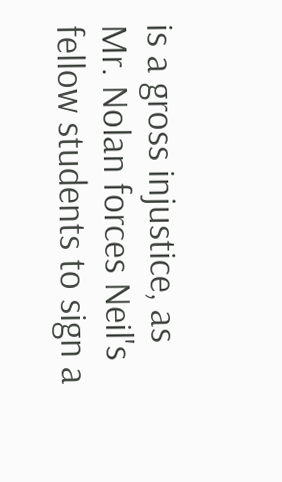is a gross injustice, as Mr. Nolan forces Neil's fellow students to sign a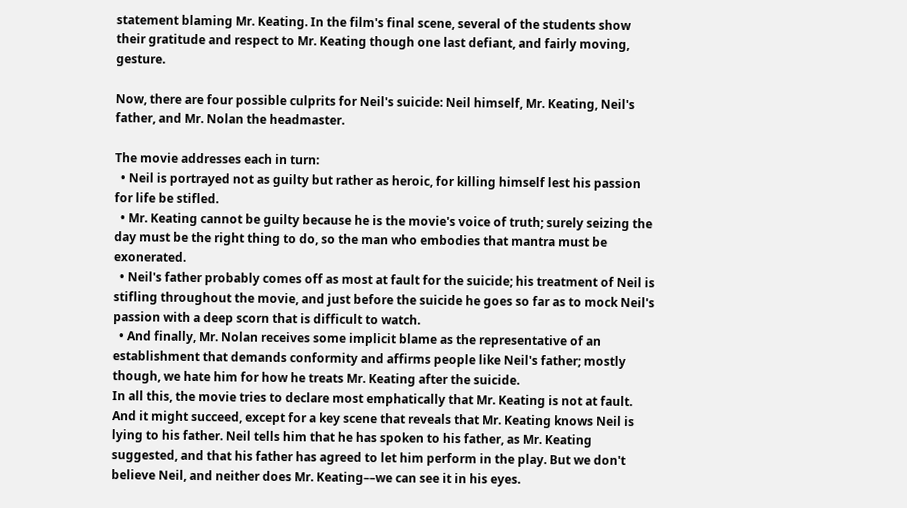statement blaming Mr. Keating. In the film's final scene, several of the students show their gratitude and respect to Mr. Keating though one last defiant, and fairly moving, gesture.

Now, there are four possible culprits for Neil's suicide: Neil himself, Mr. Keating, Neil's father, and Mr. Nolan the headmaster.

The movie addresses each in turn:
  • Neil is portrayed not as guilty but rather as heroic, for killing himself lest his passion for life be stifled.
  • Mr. Keating cannot be guilty because he is the movie's voice of truth; surely seizing the day must be the right thing to do, so the man who embodies that mantra must be exonerated.
  • Neil's father probably comes off as most at fault for the suicide; his treatment of Neil is stifling throughout the movie, and just before the suicide he goes so far as to mock Neil's passion with a deep scorn that is difficult to watch.
  • And finally, Mr. Nolan receives some implicit blame as the representative of an establishment that demands conformity and affirms people like Neil's father; mostly though, we hate him for how he treats Mr. Keating after the suicide.
In all this, the movie tries to declare most emphatically that Mr. Keating is not at fault. And it might succeed, except for a key scene that reveals that Mr. Keating knows Neil is lying to his father. Neil tells him that he has spoken to his father, as Mr. Keating suggested, and that his father has agreed to let him perform in the play. But we don't believe Neil, and neither does Mr. Keating––we can see it in his eyes.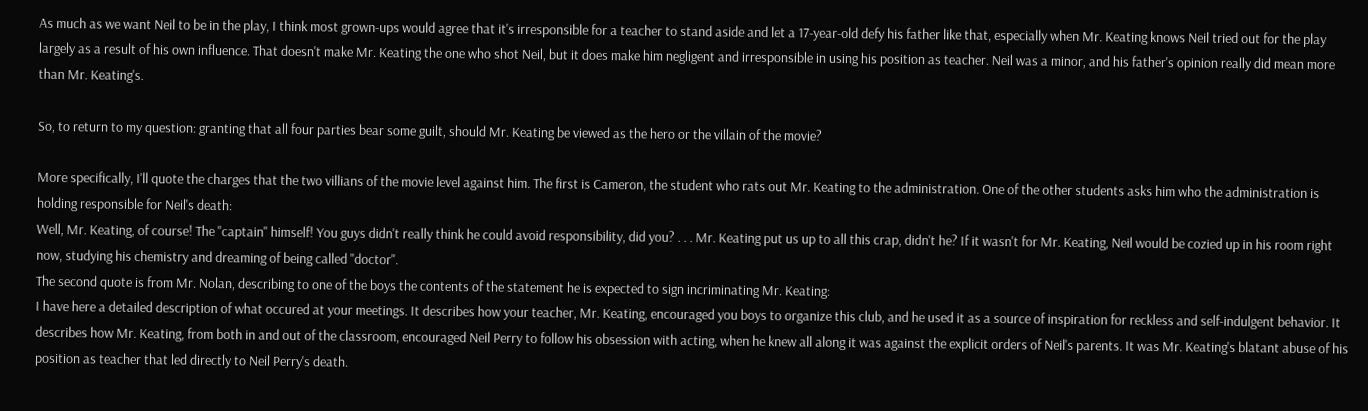As much as we want Neil to be in the play, I think most grown-ups would agree that it's irresponsible for a teacher to stand aside and let a 17-year-old defy his father like that, especially when Mr. Keating knows Neil tried out for the play largely as a result of his own influence. That doesn't make Mr. Keating the one who shot Neil, but it does make him negligent and irresponsible in using his position as teacher. Neil was a minor, and his father's opinion really did mean more than Mr. Keating's.

So, to return to my question: granting that all four parties bear some guilt, should Mr. Keating be viewed as the hero or the villain of the movie?

More specifically, I'll quote the charges that the two villians of the movie level against him. The first is Cameron, the student who rats out Mr. Keating to the administration. One of the other students asks him who the administration is holding responsible for Neil's death:
Well, Mr. Keating, of course! The "captain" himself! You guys didn't really think he could avoid responsibility, did you? . . . Mr. Keating put us up to all this crap, didn't he? If it wasn't for Mr. Keating, Neil would be cozied up in his room right now, studying his chemistry and dreaming of being called "doctor".
The second quote is from Mr. Nolan, describing to one of the boys the contents of the statement he is expected to sign incriminating Mr. Keating:
I have here a detailed description of what occured at your meetings. It describes how your teacher, Mr. Keating, encouraged you boys to organize this club, and he used it as a source of inspiration for reckless and self-indulgent behavior. It describes how Mr. Keating, from both in and out of the classroom, encouraged Neil Perry to follow his obsession with acting, when he knew all along it was against the explicit orders of Neil's parents. It was Mr. Keating's blatant abuse of his position as teacher that led directly to Neil Perry's death.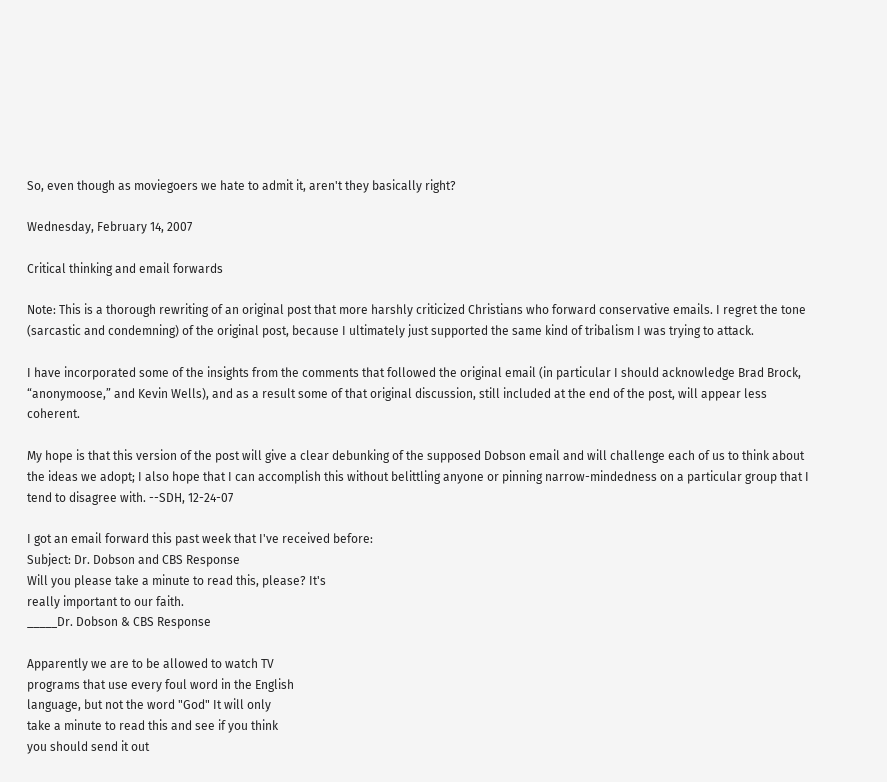So, even though as moviegoers we hate to admit it, aren't they basically right?

Wednesday, February 14, 2007

Critical thinking and email forwards

Note: This is a thorough rewriting of an original post that more harshly criticized Christians who forward conservative emails. I regret the tone (sarcastic and condemning) of the original post, because I ultimately just supported the same kind of tribalism I was trying to attack.

I have incorporated some of the insights from the comments that followed the original email (in particular I should acknowledge Brad Brock, “anonymoose,” and Kevin Wells), and as a result some of that original discussion, still included at the end of the post, will appear less coherent.

My hope is that this version of the post will give a clear debunking of the supposed Dobson email and will challenge each of us to think about the ideas we adopt; I also hope that I can accomplish this without belittling anyone or pinning narrow-mindedness on a particular group that I tend to disagree with. --SDH, 12-24-07

I got an email forward this past week that I've received before:
Subject: Dr. Dobson and CBS Response
Will you please take a minute to read this, please? It's
really important to our faith.
_____Dr. Dobson & CBS Response

Apparently we are to be allowed to watch TV
programs that use every foul word in the English
language, but not the word "God" It will only
take a minute to read this and see if you think
you should send it out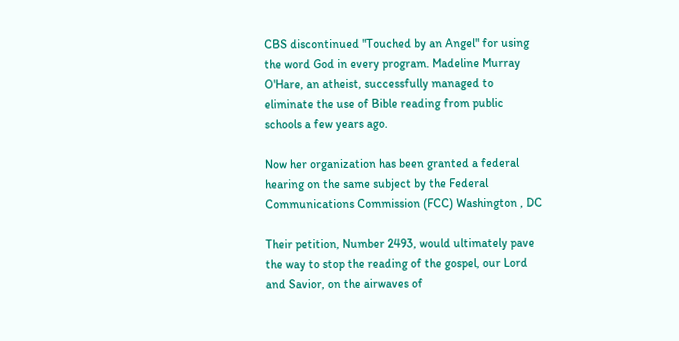CBS discontinued "Touched by an Angel" for using
the word God in every program. Madeline Murray
O'Hare, an atheist, successfully managed to
eliminate the use of Bible reading from public
schools a few years ago.

Now her organization has been granted a federal
hearing on the same subject by the Federal
Communications Commission (FCC) Washington , DC

Their petition, Number 2493, would ultimately pave
the way to stop the reading of the gospel, our Lord
and Savior, on the airwaves of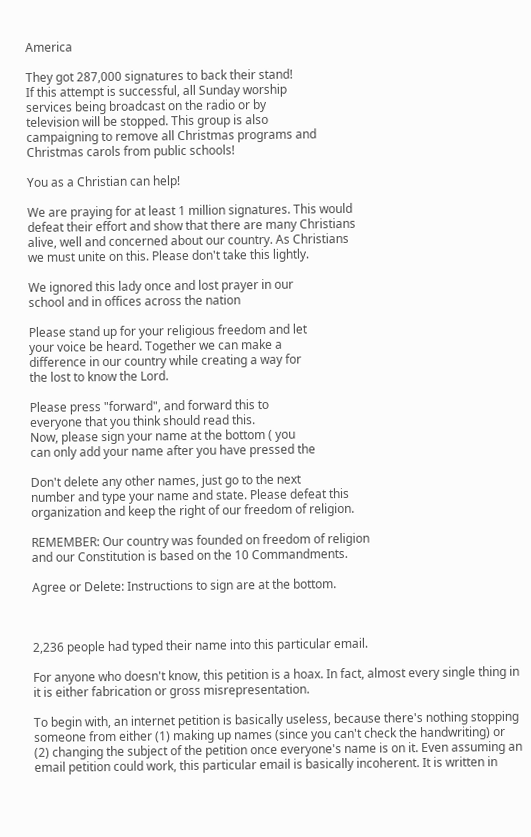America

They got 287,000 signatures to back their stand!
If this attempt is successful, all Sunday worship
services being broadcast on the radio or by
television will be stopped. This group is also
campaigning to remove all Christmas programs and
Christmas carols from public schools!

You as a Christian can help!

We are praying for at least 1 million signatures. This would
defeat their effort and show that there are many Christians
alive, well and concerned about our country. As Christians
we must unite on this. Please don't take this lightly.

We ignored this lady once and lost prayer in our
school and in offices across the nation

Please stand up for your religious freedom and let
your voice be heard. Together we can make a
difference in our country while creating a way for
the lost to know the Lord.

Please press "forward", and forward this to
everyone that you think should read this.
Now, please sign your name at the bottom ( you
can only add your name after you have pressed the

Don't delete any other names, just go to the next
number and type your name and state. Please defeat this
organization and keep the right of our freedom of religion.

REMEMBER: Our country was founded on freedom of religion
and our Constitution is based on the 10 Commandments.

Agree or Delete: Instructions to sign are at the bottom.



2,236 people had typed their name into this particular email.

For anyone who doesn't know, this petition is a hoax. In fact, almost every single thing in it is either fabrication or gross misrepresentation.

To begin with, an internet petition is basically useless, because there's nothing stopping someone from either (1) making up names (since you can't check the handwriting) or (2) changing the subject of the petition once everyone's name is on it. Even assuming an email petition could work, this particular email is basically incoherent. It is written in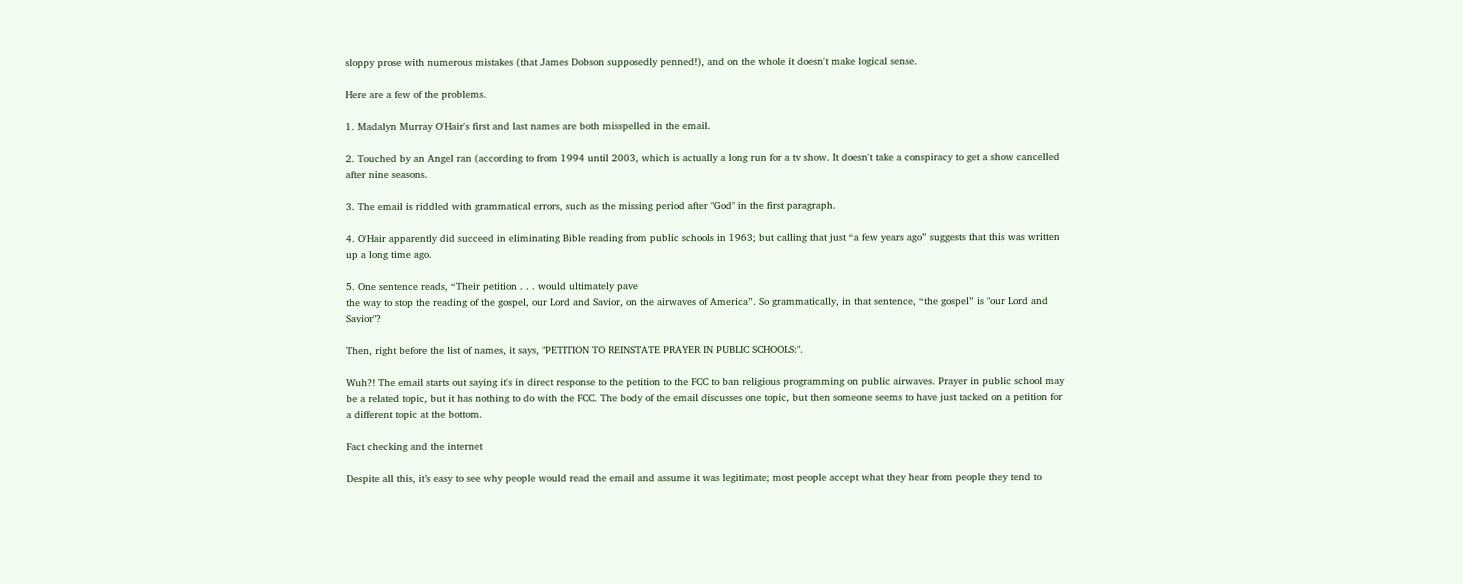sloppy prose with numerous mistakes (that James Dobson supposedly penned!), and on the whole it doesn't make logical sense.

Here are a few of the problems.

1. Madalyn Murray O'Hair's first and last names are both misspelled in the email.

2. Touched by an Angel ran (according to from 1994 until 2003, which is actually a long run for a tv show. It doesn't take a conspiracy to get a show cancelled after nine seasons.

3. The email is riddled with grammatical errors, such as the missing period after "God" in the first paragraph.

4. O'Hair apparently did succeed in eliminating Bible reading from public schools in 1963; but calling that just “a few years ago” suggests that this was written up a long time ago.

5. One sentence reads, “Their petition . . . would ultimately pave
the way to stop the reading of the gospel, our Lord and Savior, on the airwaves of America”. So grammatically, in that sentence, “the gospel” is "our Lord and Savior"?

Then, right before the list of names, it says, "PETITION TO REINSTATE PRAYER IN PUBLIC SCHOOLS:".

Wuh?! The email starts out saying it's in direct response to the petition to the FCC to ban religious programming on public airwaves. Prayer in public school may be a related topic, but it has nothing to do with the FCC. The body of the email discusses one topic, but then someone seems to have just tacked on a petition for a different topic at the bottom.

Fact checking and the internet

Despite all this, it’s easy to see why people would read the email and assume it was legitimate; most people accept what they hear from people they tend to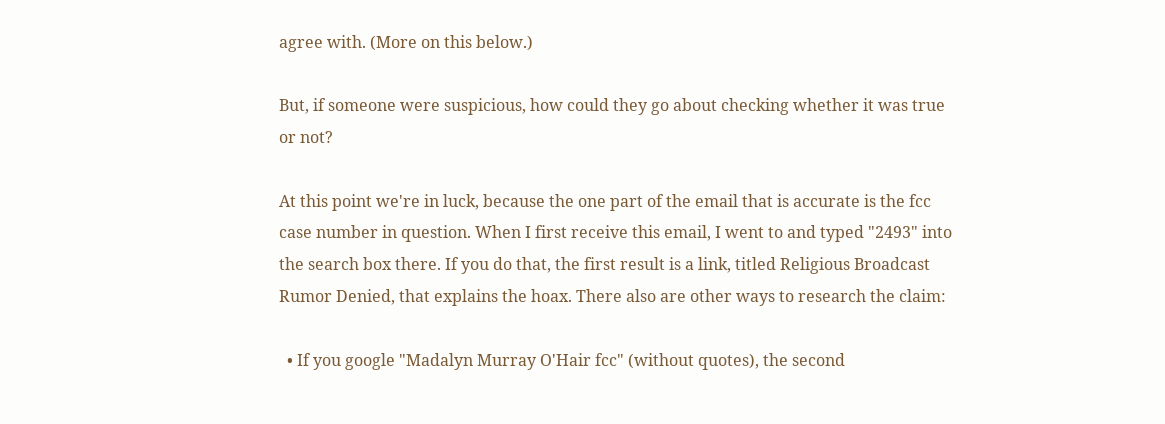agree with. (More on this below.)

But, if someone were suspicious, how could they go about checking whether it was true or not?

At this point we're in luck, because the one part of the email that is accurate is the fcc case number in question. When I first receive this email, I went to and typed "2493" into the search box there. If you do that, the first result is a link, titled Religious Broadcast Rumor Denied, that explains the hoax. There also are other ways to research the claim:

  • If you google "Madalyn Murray O'Hair fcc" (without quotes), the second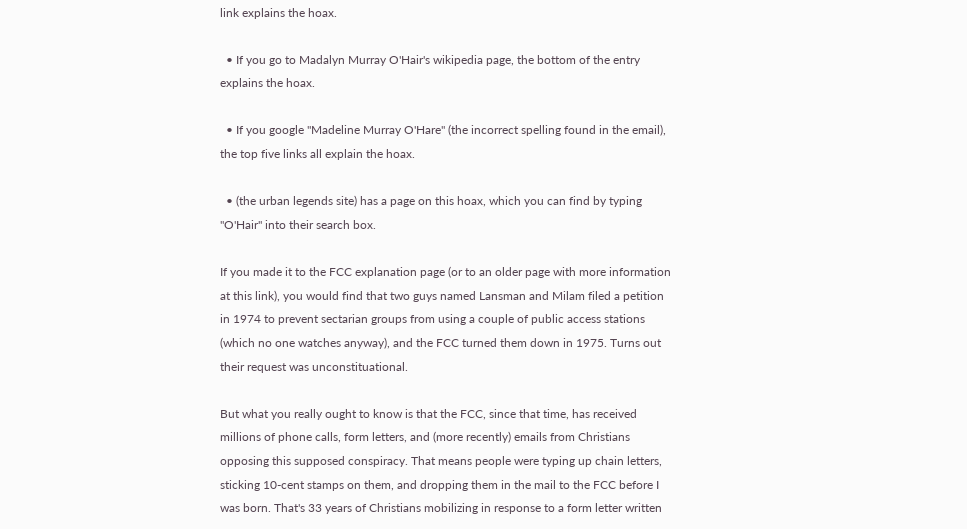link explains the hoax.

  • If you go to Madalyn Murray O'Hair's wikipedia page, the bottom of the entry explains the hoax.

  • If you google "Madeline Murray O'Hare" (the incorrect spelling found in the email), the top five links all explain the hoax.

  • (the urban legends site) has a page on this hoax, which you can find by typing "O'Hair" into their search box.

If you made it to the FCC explanation page (or to an older page with more information at this link), you would find that two guys named Lansman and Milam filed a petition in 1974 to prevent sectarian groups from using a couple of public access stations (which no one watches anyway), and the FCC turned them down in 1975. Turns out their request was unconstituational.

But what you really ought to know is that the FCC, since that time, has received millions of phone calls, form letters, and (more recently) emails from Christians opposing this supposed conspiracy. That means people were typing up chain letters, sticking 10-cent stamps on them, and dropping them in the mail to the FCC before I was born. That's 33 years of Christians mobilizing in response to a form letter written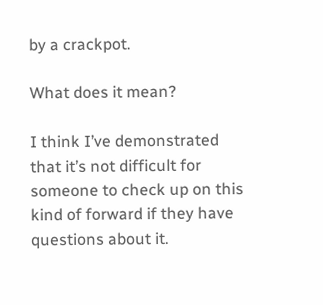by a crackpot.

What does it mean?

I think I’ve demonstrated that it’s not difficult for someone to check up on this kind of forward if they have questions about it.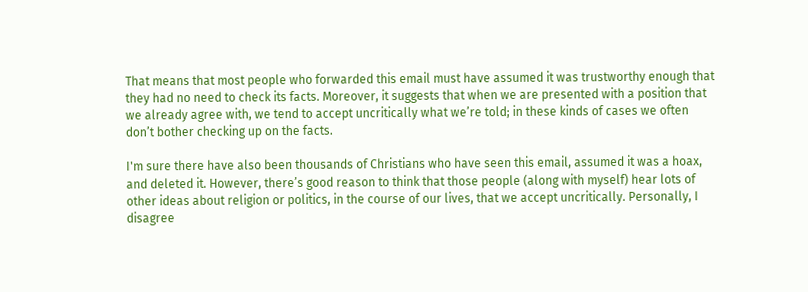That means that most people who forwarded this email must have assumed it was trustworthy enough that they had no need to check its facts. Moreover, it suggests that when we are presented with a position that we already agree with, we tend to accept uncritically what we’re told; in these kinds of cases we often don’t bother checking up on the facts.

I'm sure there have also been thousands of Christians who have seen this email, assumed it was a hoax, and deleted it. However, there’s good reason to think that those people (along with myself) hear lots of other ideas about religion or politics, in the course of our lives, that we accept uncritically. Personally, I disagree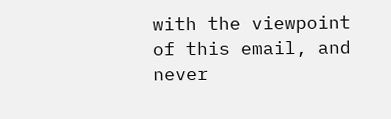with the viewpoint of this email, and never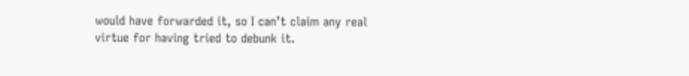would have forwarded it, so I can’t claim any real virtue for having tried to debunk it.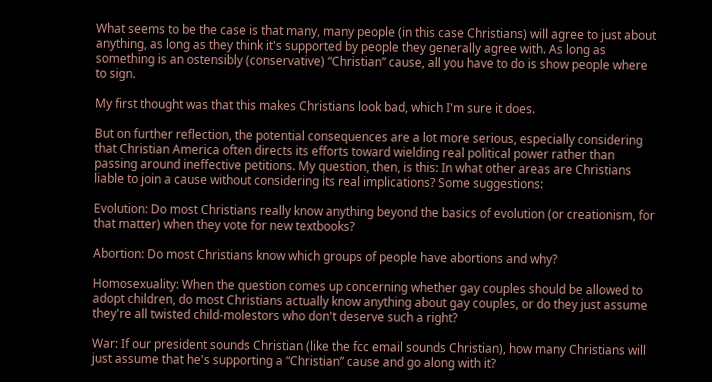What seems to be the case is that many, many people (in this case Christians) will agree to just about anything, as long as they think it's supported by people they generally agree with. As long as something is an ostensibly (conservative) “Christian” cause, all you have to do is show people where to sign.

My first thought was that this makes Christians look bad, which I'm sure it does.

But on further reflection, the potential consequences are a lot more serious, especially considering that Christian America often directs its efforts toward wielding real political power rather than passing around ineffective petitions. My question, then, is this: In what other areas are Christians liable to join a cause without considering its real implications? Some suggestions:

Evolution: Do most Christians really know anything beyond the basics of evolution (or creationism, for that matter) when they vote for new textbooks?

Abortion: Do most Christians know which groups of people have abortions and why?

Homosexuality: When the question comes up concerning whether gay couples should be allowed to adopt children, do most Christians actually know anything about gay couples, or do they just assume they're all twisted child-molestors who don't deserve such a right?

War: If our president sounds Christian (like the fcc email sounds Christian), how many Christians will just assume that he's supporting a “Christian” cause and go along with it?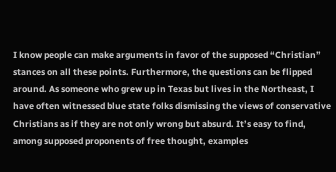I know people can make arguments in favor of the supposed “Christian” stances on all these points. Furthermore, the questions can be flipped around. As someone who grew up in Texas but lives in the Northeast, I have often witnessed blue state folks dismissing the views of conservative Christians as if they are not only wrong but absurd. It’s easy to find, among supposed proponents of free thought, examples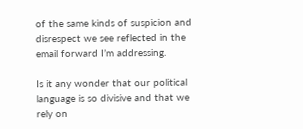of the same kinds of suspicion and disrespect we see reflected in the email forward I’m addressing.

Is it any wonder that our political language is so divisive and that we rely on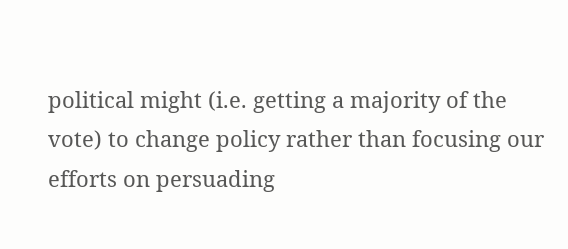political might (i.e. getting a majority of the vote) to change policy rather than focusing our efforts on persuading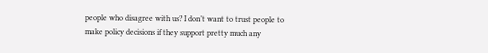people who disagree with us? I don’t want to trust people to make policy decisions if they support pretty much any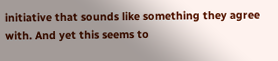initiative that sounds like something they agree with. And yet this seems to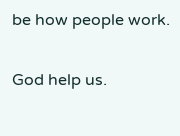be how people work.

God help us.